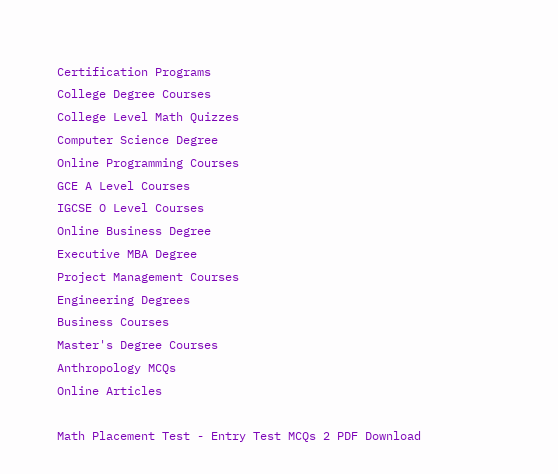Certification Programs
College Degree Courses
College Level Math Quizzes
Computer Science Degree
Online Programming Courses
GCE A Level Courses
IGCSE O Level Courses
Online Business Degree
Executive MBA Degree
Project Management Courses
Engineering Degrees
Business Courses
Master's Degree Courses
Anthropology MCQs
Online Articles

Math Placement Test - Entry Test MCQs 2 PDF Download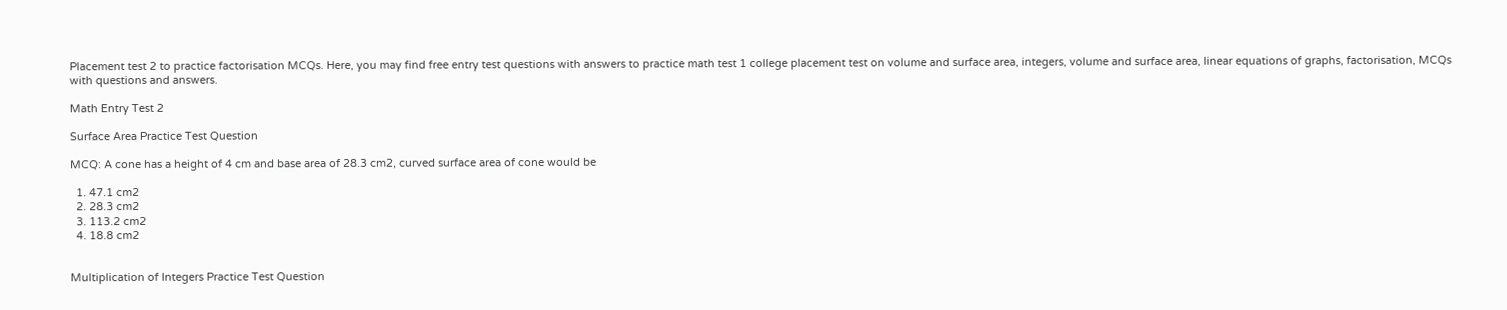Placement test 2 to practice factorisation MCQs. Here, you may find free entry test questions with answers to practice math test 1 college placement test on volume and surface area, integers, volume and surface area, linear equations of graphs, factorisation, MCQs with questions and answers.

Math Entry Test 2

Surface Area Practice Test Question

MCQ: A cone has a height of 4 cm and base area of 28.3 cm2, curved surface area of cone would be

  1. 47.1 cm2
  2. 28.3 cm2
  3. 113.2 cm2
  4. 18.8 cm2


Multiplication of Integers Practice Test Question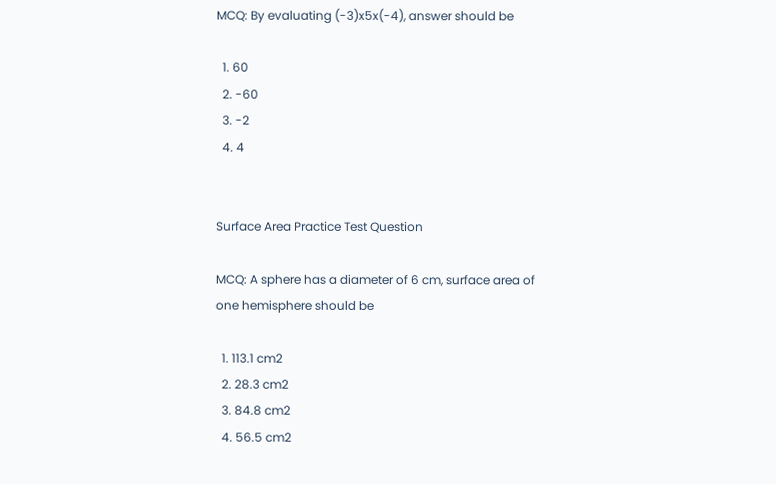MCQ: By evaluating (-3)x5x(-4), answer should be

  1. 60
  2. -60
  3. -2
  4. 4


Surface Area Practice Test Question

MCQ: A sphere has a diameter of 6 cm, surface area of one hemisphere should be

  1. 113.1 cm2
  2. 28.3 cm2
  3. 84.8 cm2
  4. 56.5 cm2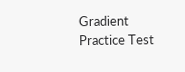Gradient Practice Test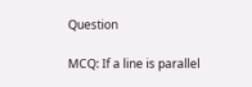Question

MCQ: If a line is parallel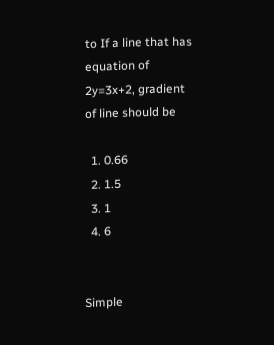to If a line that has equation of 2y=3x+2, gradient of line should be

  1. 0.66
  2. 1.5
  3. 1
  4. 6


Simple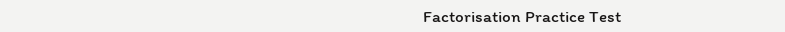Factorisation Practice Test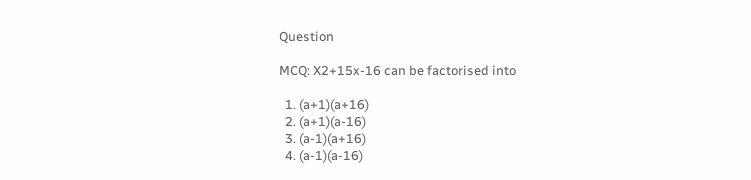Question

MCQ: X2+15x-16 can be factorised into

  1. (a+1)(a+16)
  2. (a+1)(a-16)
  3. (a-1)(a+16)
  4. (a-1)(a-16)